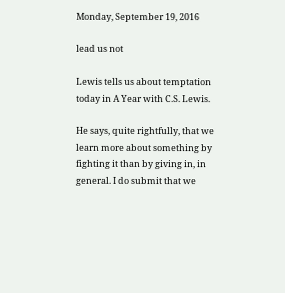Monday, September 19, 2016

lead us not

Lewis tells us about temptation today in A Year with C.S. Lewis.

He says, quite rightfully, that we learn more about something by fighting it than by giving in, in general. I do submit that we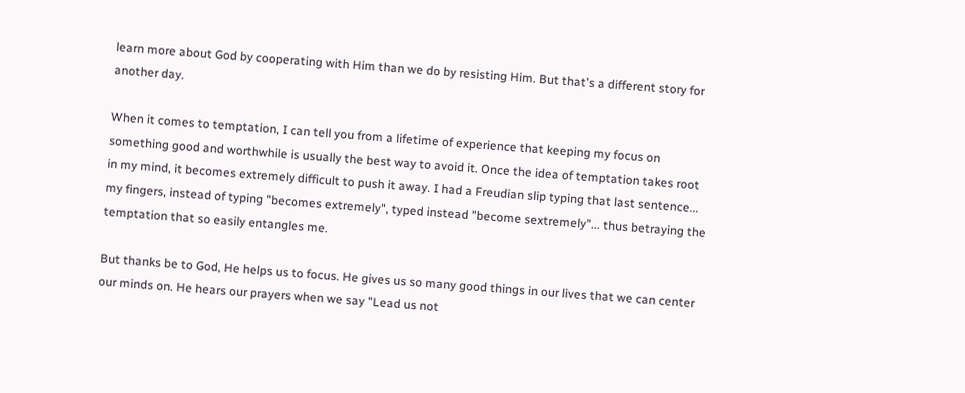learn more about God by cooperating with Him than we do by resisting Him. But that's a different story for another day.

When it comes to temptation, I can tell you from a lifetime of experience that keeping my focus on something good and worthwhile is usually the best way to avoid it. Once the idea of temptation takes root in my mind, it becomes extremely difficult to push it away. I had a Freudian slip typing that last sentence... my fingers, instead of typing "becomes extremely", typed instead "become sextremely"... thus betraying the temptation that so easily entangles me.

But thanks be to God, He helps us to focus. He gives us so many good things in our lives that we can center our minds on. He hears our prayers when we say "Lead us not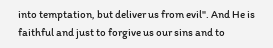into temptation, but deliver us from evil". And He is faithful and just to forgive us our sins and to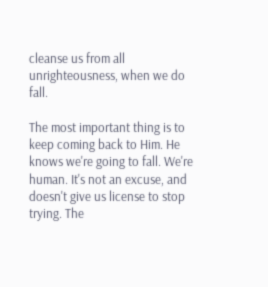cleanse us from all unrighteousness, when we do fall.

The most important thing is to keep coming back to Him. He knows we're going to fall. We're human. It's not an excuse, and doesn't give us license to stop trying. The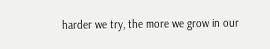harder we try, the more we grow in our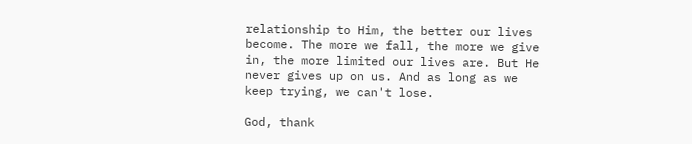relationship to Him, the better our lives become. The more we fall, the more we give in, the more limited our lives are. But He never gives up on us. And as long as we keep trying, we can't lose.

God, thank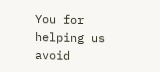You for helping us avoid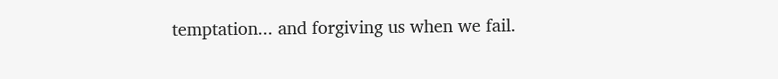temptation... and forgiving us when we fail.